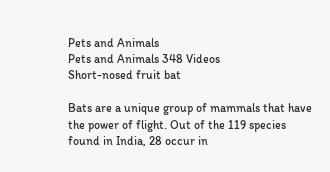Pets and Animals
Pets and Animals 348 Videos
Short-nosed fruit bat

Bats are a unique group of mammals that have the power of flight. Out of the 119 species found in India, 28 occur in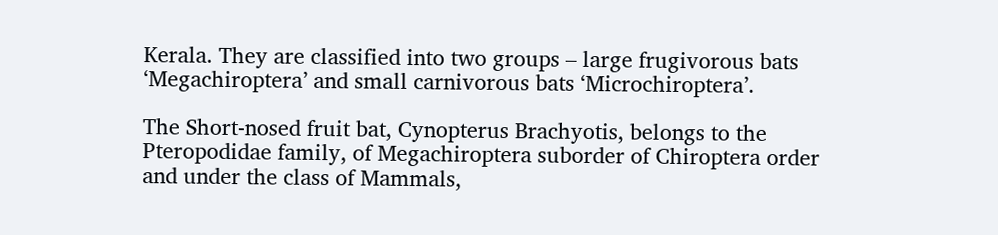Kerala. They are classified into two groups – large frugivorous bats ‘Megachiroptera’ and small carnivorous bats ‘Microchiroptera’.

The Short-nosed fruit bat, Cynopterus Brachyotis, belongs to the Pteropodidae family, of Megachiroptera suborder of Chiroptera order and under the class of Mammals,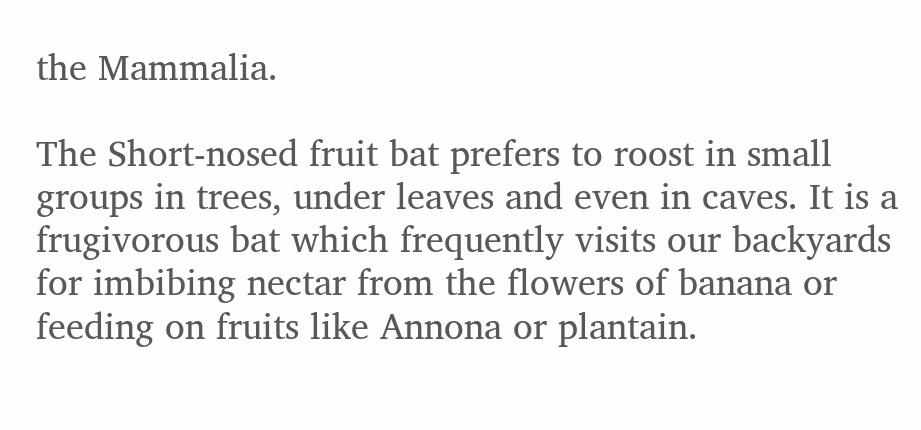the Mammalia.

The Short-nosed fruit bat prefers to roost in small groups in trees, under leaves and even in caves. It is a frugivorous bat which frequently visits our backyards for imbibing nectar from the flowers of banana or feeding on fruits like Annona or plantain.